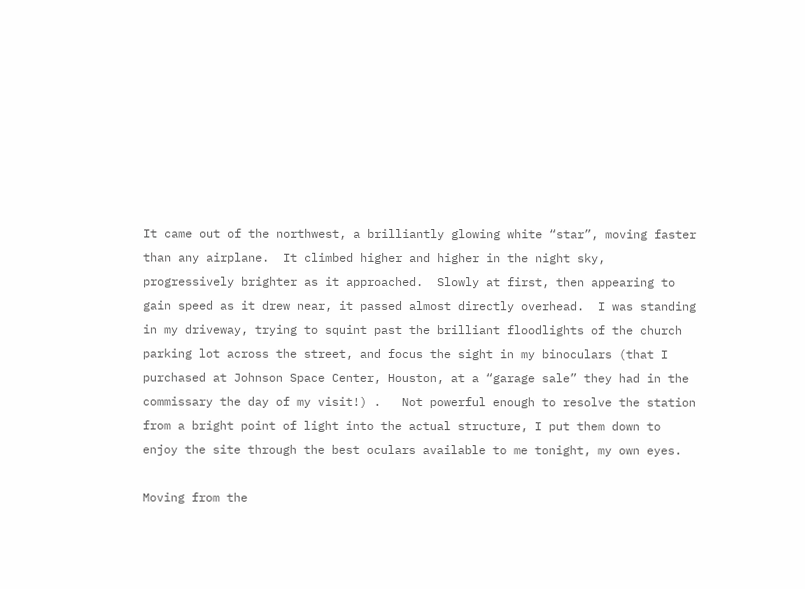It came out of the northwest, a brilliantly glowing white “star”, moving faster than any airplane.  It climbed higher and higher in the night sky, progressively brighter as it approached.  Slowly at first, then appearing to gain speed as it drew near, it passed almost directly overhead.  I was standing in my driveway, trying to squint past the brilliant floodlights of the church parking lot across the street, and focus the sight in my binoculars (that I purchased at Johnson Space Center, Houston, at a “garage sale” they had in the commissary the day of my visit!) .   Not powerful enough to resolve the station from a bright point of light into the actual structure, I put them down to enjoy the site through the best oculars available to me tonight, my own eyes.

Moving from the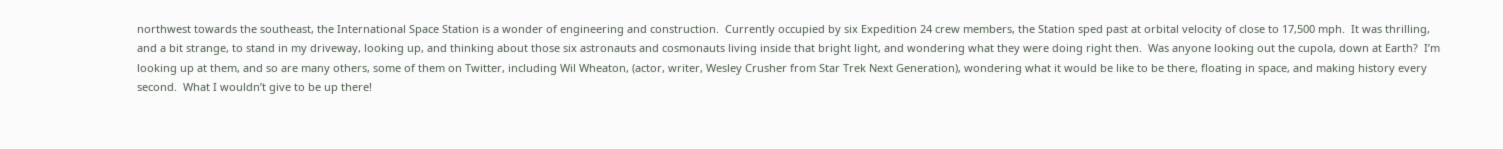northwest towards the southeast, the International Space Station is a wonder of engineering and construction.  Currently occupied by six Expedition 24 crew members, the Station sped past at orbital velocity of close to 17,500 mph.  It was thrilling, and a bit strange, to stand in my driveway, looking up, and thinking about those six astronauts and cosmonauts living inside that bright light, and wondering what they were doing right then.  Was anyone looking out the cupola, down at Earth?  I’m looking up at them, and so are many others, some of them on Twitter, including Wil Wheaton, (actor, writer, Wesley Crusher from Star Trek Next Generation), wondering what it would be like to be there, floating in space, and making history every second.  What I wouldn’t give to be up there!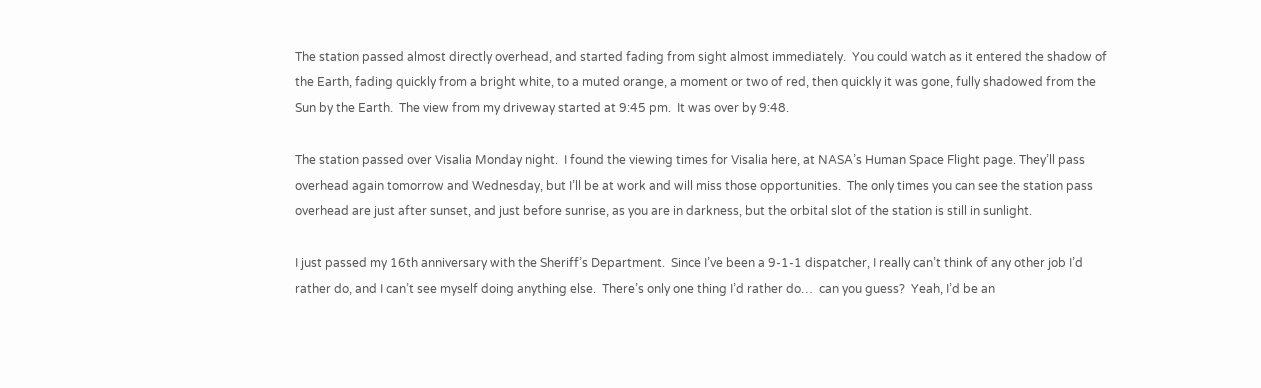The station passed almost directly overhead, and started fading from sight almost immediately.  You could watch as it entered the shadow of the Earth, fading quickly from a bright white, to a muted orange, a moment or two of red, then quickly it was gone, fully shadowed from the Sun by the Earth.  The view from my driveway started at 9:45 pm.  It was over by 9:48.

The station passed over Visalia Monday night.  I found the viewing times for Visalia here, at NASA’s Human Space Flight page. They’ll pass overhead again tomorrow and Wednesday, but I’ll be at work and will miss those opportunities.  The only times you can see the station pass overhead are just after sunset, and just before sunrise, as you are in darkness, but the orbital slot of the station is still in sunlight.

I just passed my 16th anniversary with the Sheriff’s Department.  Since I’ve been a 9-1-1 dispatcher, I really can’t think of any other job I’d rather do, and I can’t see myself doing anything else.  There’s only one thing I’d rather do…  can you guess?  Yeah, I’d be an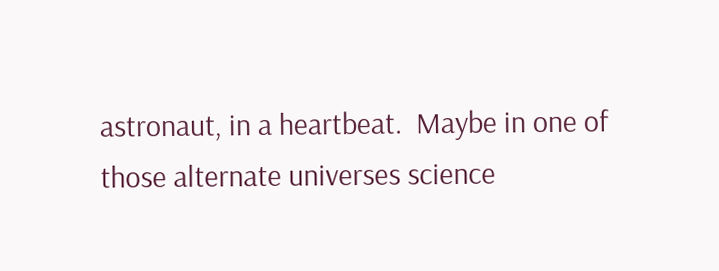astronaut, in a heartbeat.  Maybe in one of those alternate universes science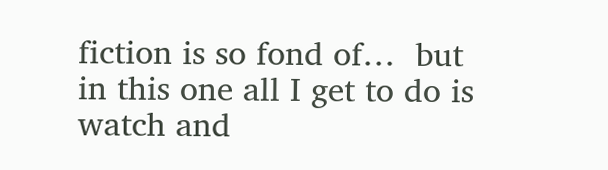fiction is so fond of…  but in this one all I get to do is watch and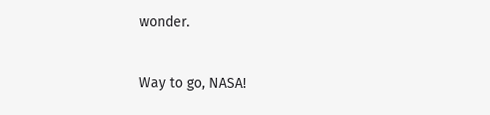wonder.

Way to go, NASA!